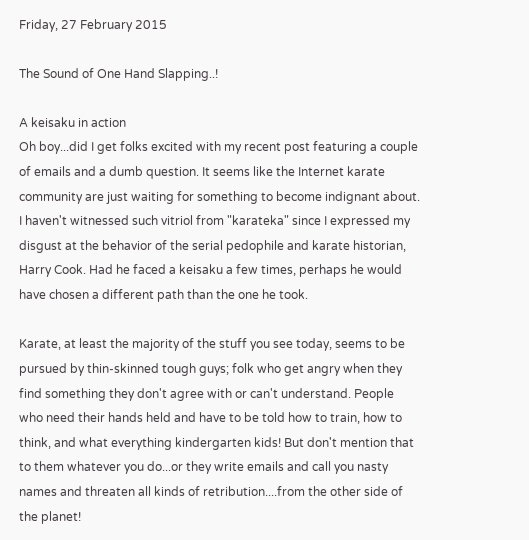Friday, 27 February 2015

The Sound of One Hand Slapping..!

A keisaku in action
Oh boy...did I get folks excited with my recent post featuring a couple of emails and a dumb question. It seems like the Internet karate community are just waiting for something to become indignant about. I haven't witnessed such vitriol from "karateka" since I expressed my disgust at the behavior of the serial pedophile and karate historian, Harry Cook. Had he faced a keisaku a few times, perhaps he would have chosen a different path than the one he took.

Karate, at least the majority of the stuff you see today, seems to be pursued by thin-skinned tough guys; folk who get angry when they find something they don't agree with or can't understand. People who need their hands held and have to be told how to train, how to think, and what everything kindergarten kids! But don't mention that to them whatever you do...or they write emails and call you nasty names and threaten all kinds of retribution....from the other side of the planet!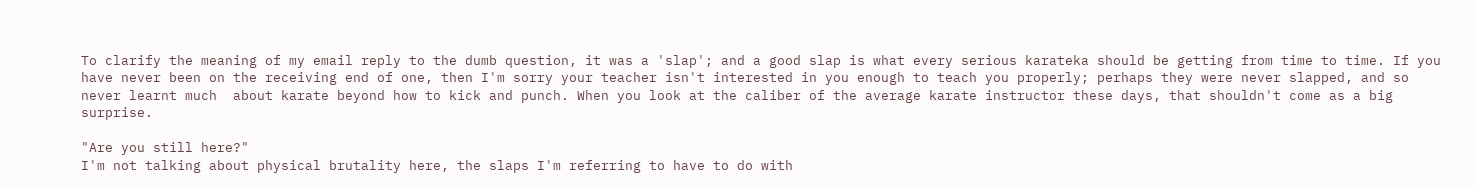To clarify the meaning of my email reply to the dumb question, it was a 'slap'; and a good slap is what every serious karateka should be getting from time to time. If you have never been on the receiving end of one, then I'm sorry your teacher isn't interested in you enough to teach you properly; perhaps they were never slapped, and so never learnt much  about karate beyond how to kick and punch. When you look at the caliber of the average karate instructor these days, that shouldn't come as a big surprise.

"Are you still here?"
I'm not talking about physical brutality here, the slaps I'm referring to have to do with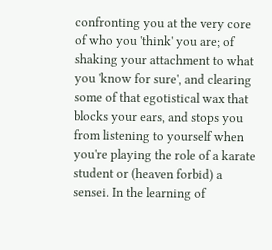confronting you at the very core of who you 'think' you are; of shaking your attachment to what you 'know for sure', and clearing some of that egotistical wax that blocks your ears, and stops you from listening to yourself when you're playing the role of a karate student or (heaven forbid) a sensei. In the learning of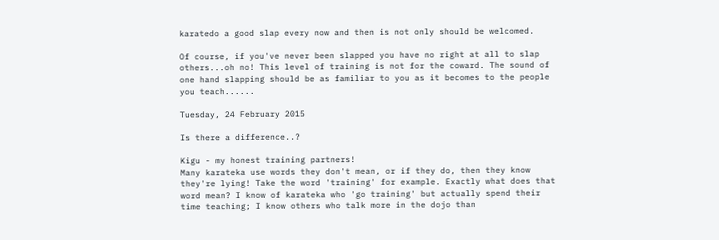karatedo a good slap every now and then is not only should be welcomed.

Of course, if you've never been slapped you have no right at all to slap others...oh no! This level of training is not for the coward. The sound of one hand slapping should be as familiar to you as it becomes to the people you teach......

Tuesday, 24 February 2015

Is there a difference..?

Kigu - my honest training partners!
Many karateka use words they don't mean, or if they do, then they know they're lying! Take the word 'training' for example. Exactly what does that word mean? I know of karateka who 'go training' but actually spend their time teaching; I know others who talk more in the dojo than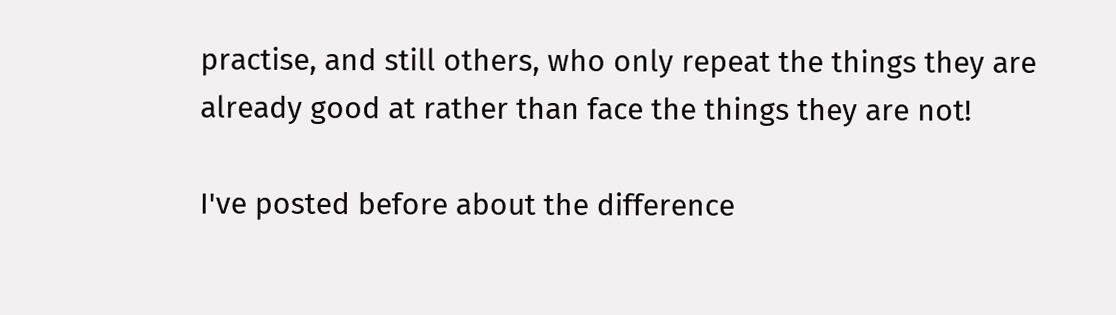practise, and still others, who only repeat the things they are already good at rather than face the things they are not!

I've posted before about the difference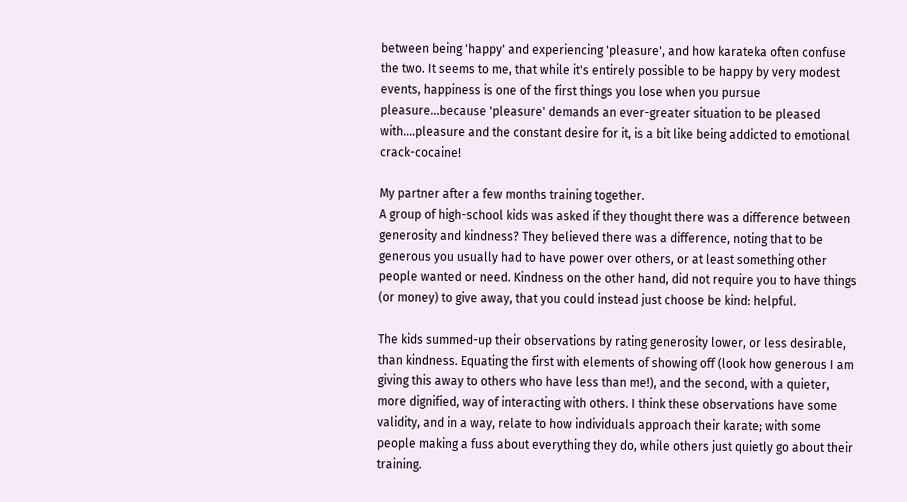between being 'happy' and experiencing 'pleasure', and how karateka often confuse the two. It seems to me, that while it's entirely possible to be happy by very modest events, happiness is one of the first things you lose when you pursue pleasure...because 'pleasure' demands an ever-greater situation to be pleased with....pleasure and the constant desire for it, is a bit like being addicted to emotional crack-cocaine!

My partner after a few months training together.
A group of high-school kids was asked if they thought there was a difference between generosity and kindness? They believed there was a difference, noting that to be generous you usually had to have power over others, or at least something other people wanted or need. Kindness on the other hand, did not require you to have things (or money) to give away, that you could instead just choose be kind: helpful.

The kids summed-up their observations by rating generosity lower, or less desirable, than kindness. Equating the first with elements of showing off (look how generous I am giving this away to others who have less than me!), and the second, with a quieter, more dignified, way of interacting with others. I think these observations have some validity, and in a way, relate to how individuals approach their karate; with some people making a fuss about everything they do, while others just quietly go about their training.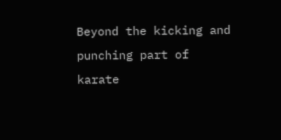Beyond the kicking and punching part of karate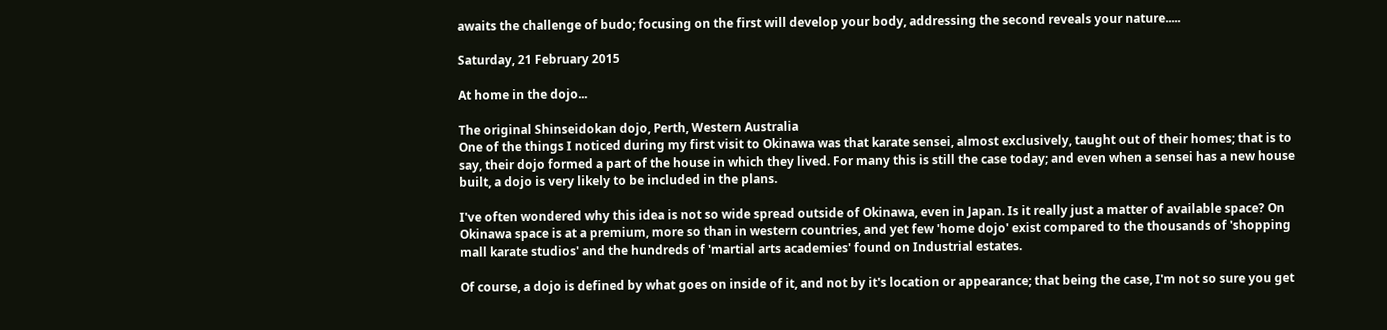awaits the challenge of budo; focusing on the first will develop your body, addressing the second reveals your nature.....

Saturday, 21 February 2015

At home in the dojo...

The original Shinseidokan dojo, Perth, Western Australia
One of the things I noticed during my first visit to Okinawa was that karate sensei, almost exclusively, taught out of their homes; that is to say, their dojo formed a part of the house in which they lived. For many this is still the case today; and even when a sensei has a new house built, a dojo is very likely to be included in the plans.

I've often wondered why this idea is not so wide spread outside of Okinawa, even in Japan. Is it really just a matter of available space? On Okinawa space is at a premium, more so than in western countries, and yet few 'home dojo' exist compared to the thousands of 'shopping mall karate studios' and the hundreds of 'martial arts academies' found on Industrial estates.

Of course, a dojo is defined by what goes on inside of it, and not by it's location or appearance; that being the case, I'm not so sure you get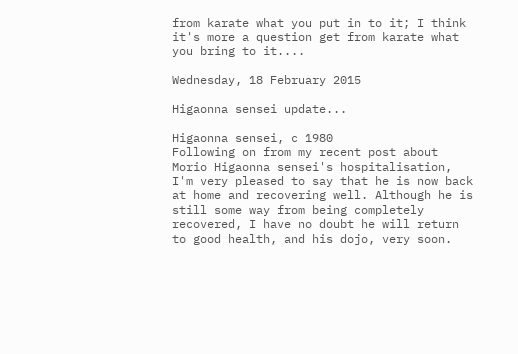from karate what you put in to it; I think it's more a question get from karate what you bring to it....

Wednesday, 18 February 2015

Higaonna sensei update...

Higaonna sensei, c 1980
Following on from my recent post about Morio Higaonna sensei's hospitalisation, I'm very pleased to say that he is now back at home and recovering well. Although he is still some way from being completely recovered, I have no doubt he will return to good health, and his dojo, very soon.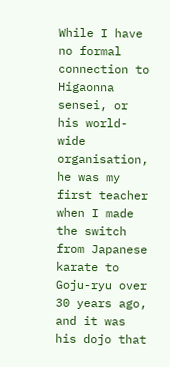While I have no formal connection to Higaonna sensei, or his world-wide organisation, he was my first teacher when I made the switch from Japanese karate to Goju-ryu over 30 years ago, and it was his dojo that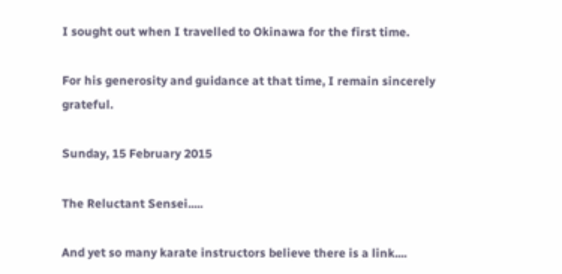I sought out when I travelled to Okinawa for the first time.

For his generosity and guidance at that time, I remain sincerely grateful.

Sunday, 15 February 2015

The Reluctant Sensei.....

And yet so many karate instructors believe there is a link....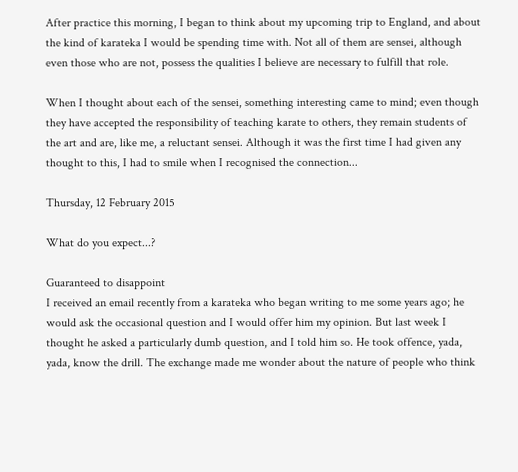After practice this morning, I began to think about my upcoming trip to England, and about the kind of karateka I would be spending time with. Not all of them are sensei, although even those who are not, possess the qualities I believe are necessary to fulfill that role.

When I thought about each of the sensei, something interesting came to mind; even though they have accepted the responsibility of teaching karate to others, they remain students of the art and are, like me, a reluctant sensei. Although it was the first time I had given any thought to this, I had to smile when I recognised the connection...

Thursday, 12 February 2015

What do you expect...?

Guaranteed to disappoint
I received an email recently from a karateka who began writing to me some years ago; he would ask the occasional question and I would offer him my opinion. But last week I thought he asked a particularly dumb question, and I told him so. He took offence, yada, yada, know the drill. The exchange made me wonder about the nature of people who think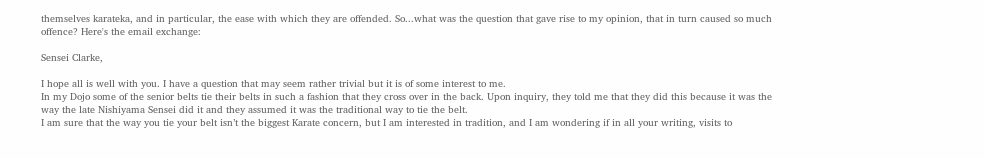themselves karateka, and in particular, the ease with which they are offended. So...what was the question that gave rise to my opinion, that in turn caused so much offence? Here's the email exchange:

Sensei Clarke,

I hope all is well with you. I have a question that may seem rather trivial but it is of some interest to me.
In my Dojo some of the senior belts tie their belts in such a fashion that they cross over in the back. Upon inquiry, they told me that they did this because it was the way the late Nishiyama Sensei did it and they assumed it was the traditional way to tie the belt.
I am sure that the way you tie your belt isn’t the biggest Karate concern, but I am interested in tradition, and I am wondering if in all your writing, visits to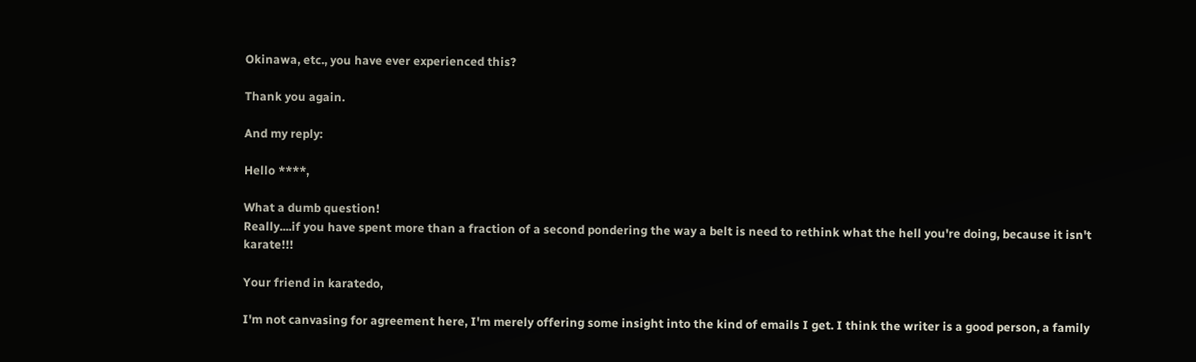Okinawa, etc., you have ever experienced this?

Thank you again.

And my reply:

Hello ****,

What a dumb question!
Really....if you have spent more than a fraction of a second pondering the way a belt is need to rethink what the hell you're doing, because it isn't karate!!!

Your friend in karatedo,

I'm not canvasing for agreement here, I'm merely offering some insight into the kind of emails I get. I think the writer is a good person, a family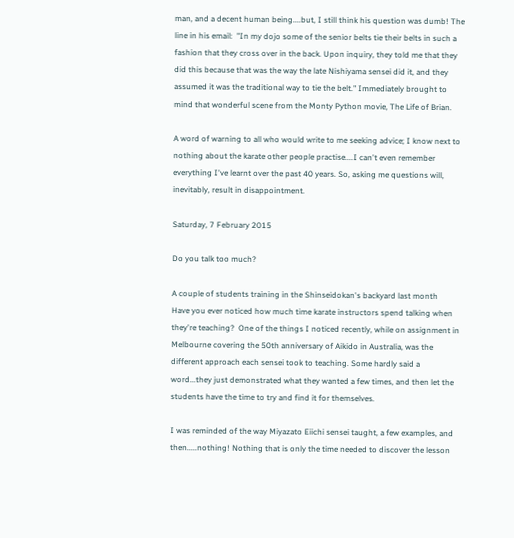man, and a decent human being....but, I still think his question was dumb! The line in his email:  "In my dojo some of the senior belts tie their belts in such a fashion that they cross over in the back. Upon inquiry, they told me that they did this because that was the way the late Nishiyama sensei did it, and they assumed it was the traditional way to tie the belt." Immediately brought to mind that wonderful scene from the Monty Python movie, The Life of Brian.

A word of warning to all who would write to me seeking advice; I know next to nothing about the karate other people practise....I can't even remember everything I've learnt over the past 40 years. So, asking me questions will, inevitably, result in disappointment.

Saturday, 7 February 2015

Do you talk too much?

A couple of students training in the Shinseidokan's backyard last month
Have you ever noticed how much time karate instructors spend talking when they're teaching?  One of the things I noticed recently, while on assignment in Melbourne covering the 50th anniversary of Aikido in Australia, was the different approach each sensei took to teaching. Some hardly said a word...they just demonstrated what they wanted a few times, and then let the students have the time to try and find it for themselves.

I was reminded of the way Miyazato Eiichi sensei taught, a few examples, and then.....nothing! Nothing that is only the time needed to discover the lesson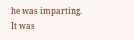he was imparting. It was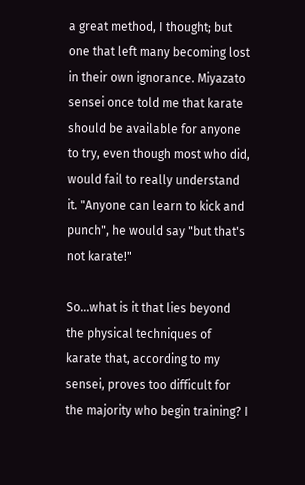a great method, I thought; but one that left many becoming lost in their own ignorance. Miyazato sensei once told me that karate should be available for anyone to try, even though most who did, would fail to really understand it. "Anyone can learn to kick and punch", he would say "but that's not karate!"

So...what is it that lies beyond the physical techniques of karate that, according to my sensei, proves too difficult for the majority who begin training? I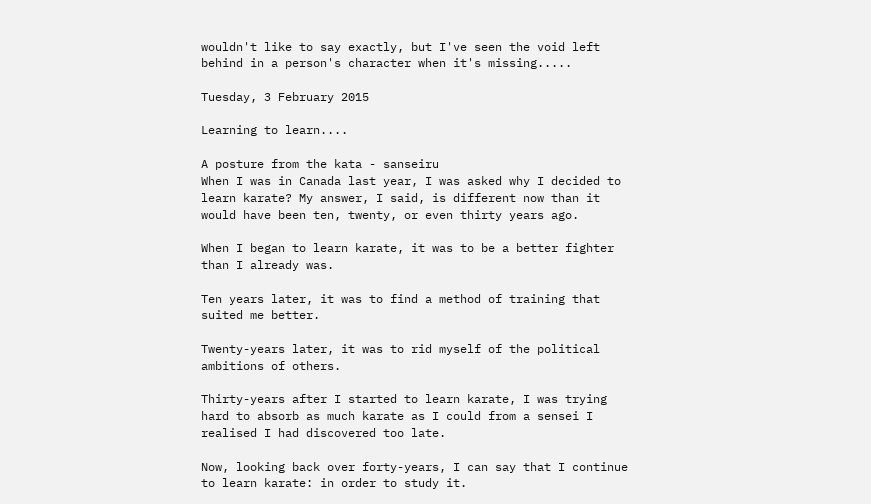wouldn't like to say exactly, but I've seen the void left behind in a person's character when it's missing.....

Tuesday, 3 February 2015

Learning to learn....

A posture from the kata - sanseiru
When I was in Canada last year, I was asked why I decided to learn karate? My answer, I said, is different now than it would have been ten, twenty, or even thirty years ago.

When I began to learn karate, it was to be a better fighter than I already was.

Ten years later, it was to find a method of training that suited me better.

Twenty-years later, it was to rid myself of the political ambitions of others.

Thirty-years after I started to learn karate, I was trying hard to absorb as much karate as I could from a sensei I realised I had discovered too late.

Now, looking back over forty-years, I can say that I continue to learn karate: in order to study it.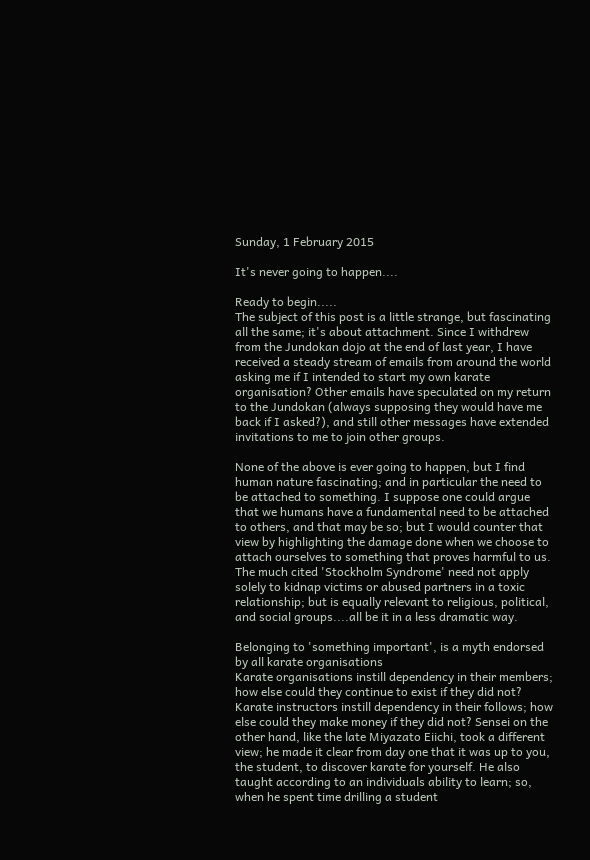Sunday, 1 February 2015

It's never going to happen....

Ready to begin.....
The subject of this post is a little strange, but fascinating all the same; it's about attachment. Since I withdrew from the Jundokan dojo at the end of last year, I have received a steady stream of emails from around the world asking me if I intended to start my own karate organisation? Other emails have speculated on my return to the Jundokan (always supposing they would have me back if I asked?), and still other messages have extended invitations to me to join other groups.

None of the above is ever going to happen, but I find human nature fascinating; and in particular the need to be attached to something. I suppose one could argue that we humans have a fundamental need to be attached to others, and that may be so; but I would counter that view by highlighting the damage done when we choose to attach ourselves to something that proves harmful to us. The much cited 'Stockholm Syndrome' need not apply solely to kidnap victims or abused partners in a toxic relationship; but is equally relevant to religious, political, and social groups....all be it in a less dramatic way.

Belonging to 'something important', is a myth endorsed by all karate organisations
Karate organisations instill dependency in their members; how else could they continue to exist if they did not? Karate instructors instill dependency in their follows; how else could they make money if they did not? Sensei on the other hand, like the late Miyazato Eiichi, took a different view; he made it clear from day one that it was up to you, the student, to discover karate for yourself. He also taught according to an individuals ability to learn; so, when he spent time drilling a student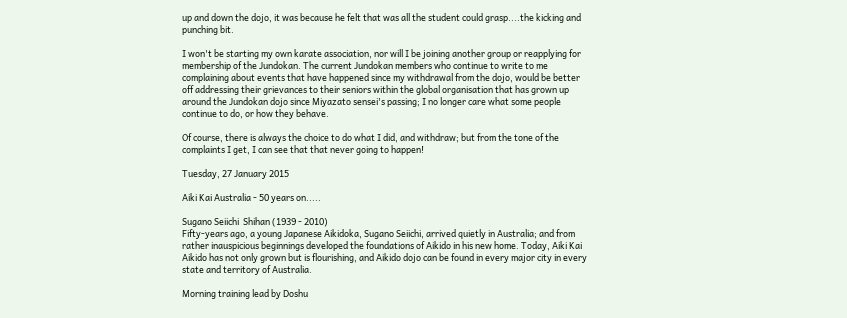up and down the dojo, it was because he felt that was all the student could grasp....the kicking and punching bit.

I won't be starting my own karate association, nor will I be joining another group or reapplying for membership of the Jundokan. The current Jundokan members who continue to write to me complaining about events that have happened since my withdrawal from the dojo, would be better off addressing their grievances to their seniors within the global organisation that has grown up around the Jundokan dojo since Miyazato sensei's passing; I no longer care what some people continue to do, or how they behave.

Of course, there is always the choice to do what I did, and withdraw; but from the tone of the complaints I get, I can see that that never going to happen!

Tuesday, 27 January 2015

Aiki Kai Australia - 50 years on.....

Sugano Seiichi  Shihan (1939 - 2010)
Fifty-years ago, a young Japanese Aikidoka, Sugano Seiichi, arrived quietly in Australia; and from rather inauspicious beginnings developed the foundations of Aikido in his new home. Today, Aiki Kai Aikido has not only grown but is flourishing, and Aikido dojo can be found in every major city in every state and territory of Australia.

Morning training lead by Doshu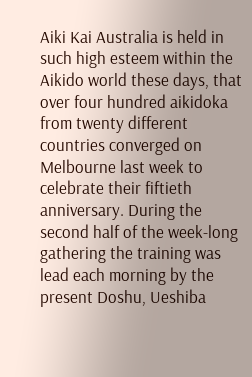Aiki Kai Australia is held in such high esteem within the Aikido world these days, that over four hundred aikidoka from twenty different countries converged on Melbourne last week to celebrate their fiftieth anniversary. During the second half of the week-long gathering the training was lead each morning by the present Doshu, Ueshiba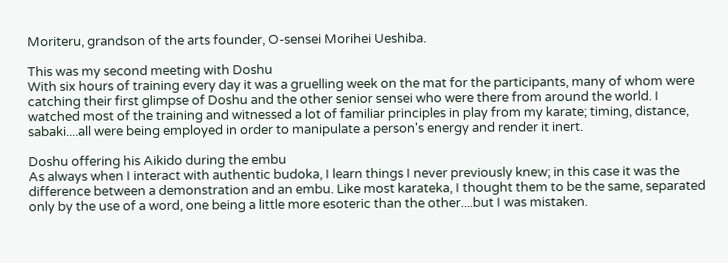Moriteru, grandson of the arts founder, O-sensei Morihei Ueshiba.

This was my second meeting with Doshu
With six hours of training every day it was a gruelling week on the mat for the participants, many of whom were catching their first glimpse of Doshu and the other senior sensei who were there from around the world. I watched most of the training and witnessed a lot of familiar principles in play from my karate; timing, distance, sabaki....all were being employed in order to manipulate a person's energy and render it inert.

Doshu offering his Aikido during the embu
As always when I interact with authentic budoka, I learn things I never previously knew; in this case it was the difference between a demonstration and an embu. Like most karateka, I thought them to be the same, separated only by the use of a word, one being a little more esoteric than the other....but I was mistaken.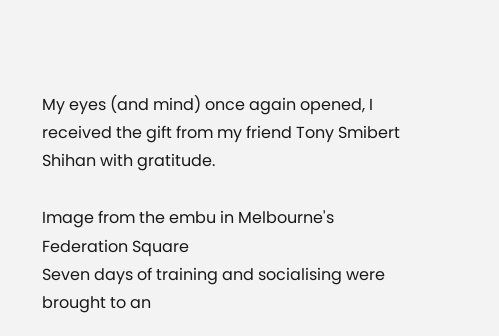My eyes (and mind) once again opened, I received the gift from my friend Tony Smibert Shihan with gratitude.

Image from the embu in Melbourne's Federation Square
Seven days of training and socialising were brought to an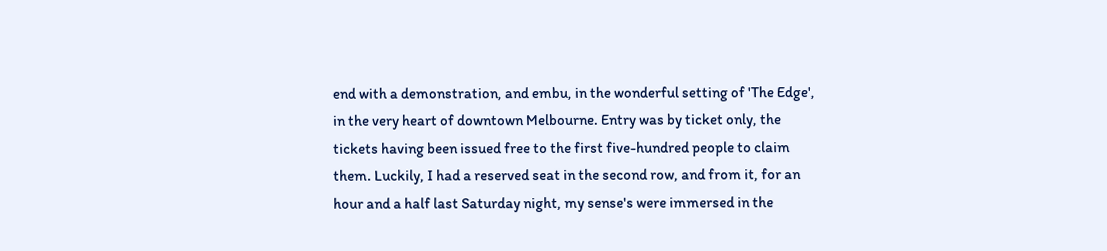end with a demonstration, and embu, in the wonderful setting of 'The Edge', in the very heart of downtown Melbourne. Entry was by ticket only, the tickets having been issued free to the first five-hundred people to claim them. Luckily, I had a reserved seat in the second row, and from it, for an hour and a half last Saturday night, my sense's were immersed in the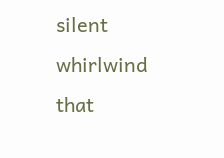silent whirlwind that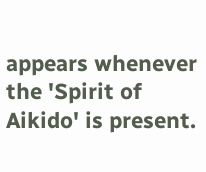appears whenever the 'Spirit of Aikido' is present.